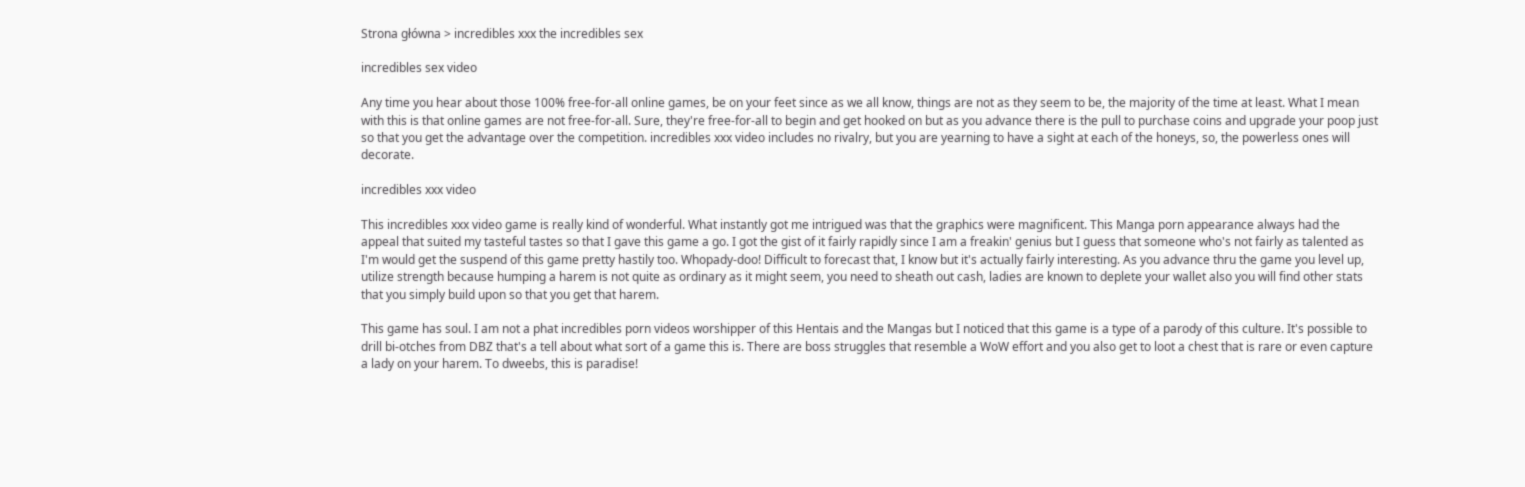Strona główna > incredibles xxx the incredibles sex

incredibles sex video

Any time you hear about those 100% free-for-all online games, be on your feet since as we all know, things are not as they seem to be, the majority of the time at least. What I mean with this is that online games are not free-for-all. Sure, they're free-for-all to begin and get hooked on but as you advance there is the pull to purchase coins and upgrade your poop just so that you get the advantage over the competition. incredibles xxx video includes no rivalry, but you are yearning to have a sight at each of the honeys, so, the powerless ones will decorate.

incredibles xxx video

This incredibles xxx video game is really kind of wonderful. What instantly got me intrigued was that the graphics were magnificent. This Manga porn appearance always had the appeal that suited my tasteful tastes so that I gave this game a go. I got the gist of it fairly rapidly since I am a freakin' genius but I guess that someone who's not fairly as talented as I'm would get the suspend of this game pretty hastily too. Whopady-doo! Difficult to forecast that, I know but it's actually fairly interesting. As you advance thru the game you level up, utilize strength because humping a harem is not quite as ordinary as it might seem, you need to sheath out cash, ladies are known to deplete your wallet also you will find other stats that you simply build upon so that you get that harem.

This game has soul. I am not a phat incredibles porn videos worshipper of this Hentais and the Mangas but I noticed that this game is a type of a parody of this culture. It's possible to drill bi-otches from DBZ that's a tell about what sort of a game this is. There are boss struggles that resemble a WoW effort and you also get to loot a chest that is rare or even capture a lady on your harem. To dweebs, this is paradise!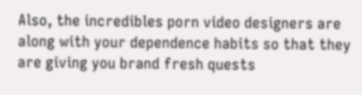Also, the incredibles porn video designers are along with your dependence habits so that they are giving you brand fresh quests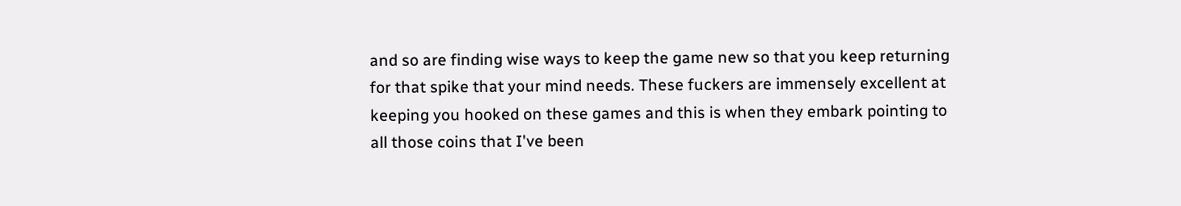and so are finding wise ways to keep the game new so that you keep returning for that spike that your mind needs. These fuckers are immensely excellent at keeping you hooked on these games and this is when they embark pointing to all those coins that I've been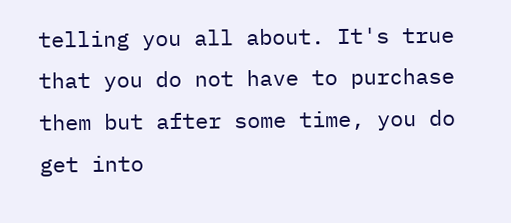telling you all about. It's true that you do not have to purchase them but after some time, you do get into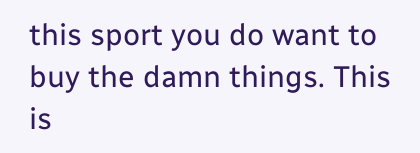this sport you do want to buy the damn things. This is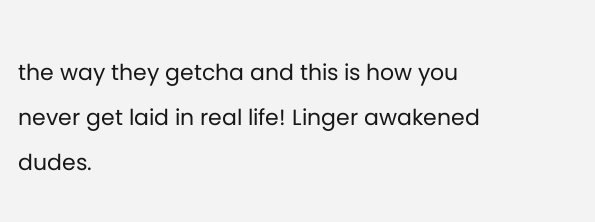the way they getcha and this is how you never get laid in real life! Linger awakened dudes.